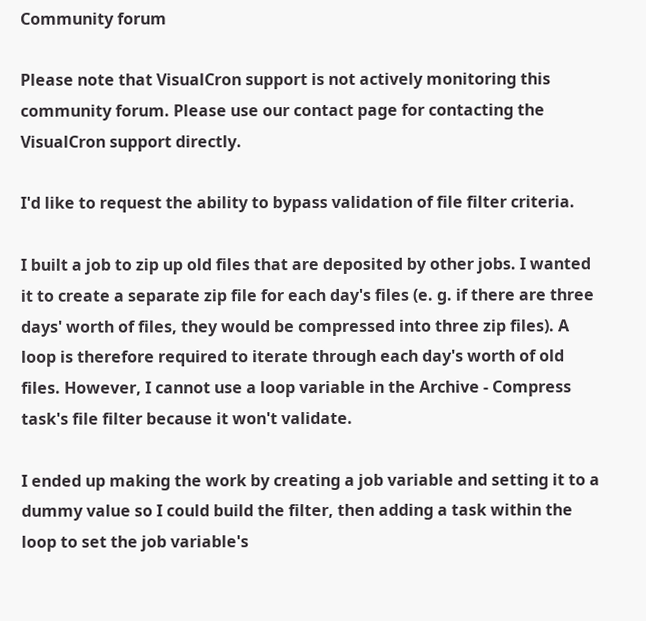Community forum

Please note that VisualCron support is not actively monitoring this community forum. Please use our contact page for contacting the VisualCron support directly.

I'd like to request the ability to bypass validation of file filter criteria.

I built a job to zip up old files that are deposited by other jobs. I wanted it to create a separate zip file for each day's files (e. g. if there are three days' worth of files, they would be compressed into three zip files). A loop is therefore required to iterate through each day's worth of old files. However, I cannot use a loop variable in the Archive - Compress task's file filter because it won't validate.

I ended up making the work by creating a job variable and setting it to a dummy value so I could build the filter, then adding a task within the loop to set the job variable's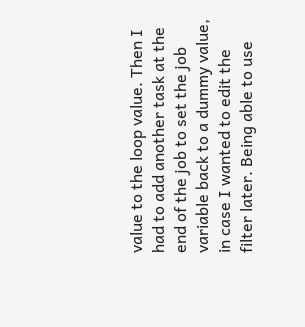value to the loop value. Then I had to add another task at the end of the job to set the job variable back to a dummy value, in case I wanted to edit the filter later. Being able to use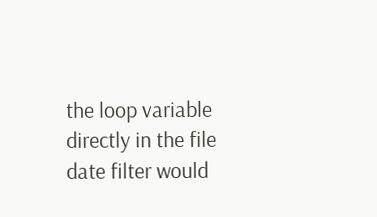the loop variable directly in the file date filter would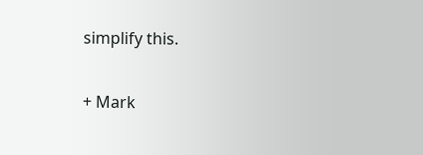simplify this.

+ Mark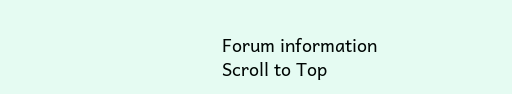Forum information
Scroll to Top